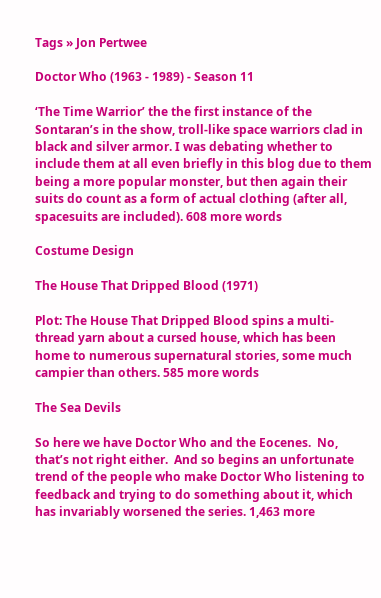Tags » Jon Pertwee

Doctor Who (1963 - 1989) - Season 11

‘The Time Warrior’ the the first instance of the Sontaran’s in the show, troll-like space warriors clad in black and silver armor. I was debating whether to include them at all even briefly in this blog due to them being a more popular monster, but then again their suits do count as a form of actual clothing (after all, spacesuits are included). 608 more words

Costume Design

The House That Dripped Blood (1971)

Plot: The House That Dripped Blood spins a multi-thread yarn about a cursed house, which has been home to numerous supernatural stories, some much campier than others. 585 more words

The Sea Devils

So here we have Doctor Who and the Eocenes.  No, that’s not right either.  And so begins an unfortunate trend of the people who make Doctor Who listening to feedback and trying to do something about it, which has invariably worsened the series. 1,463 more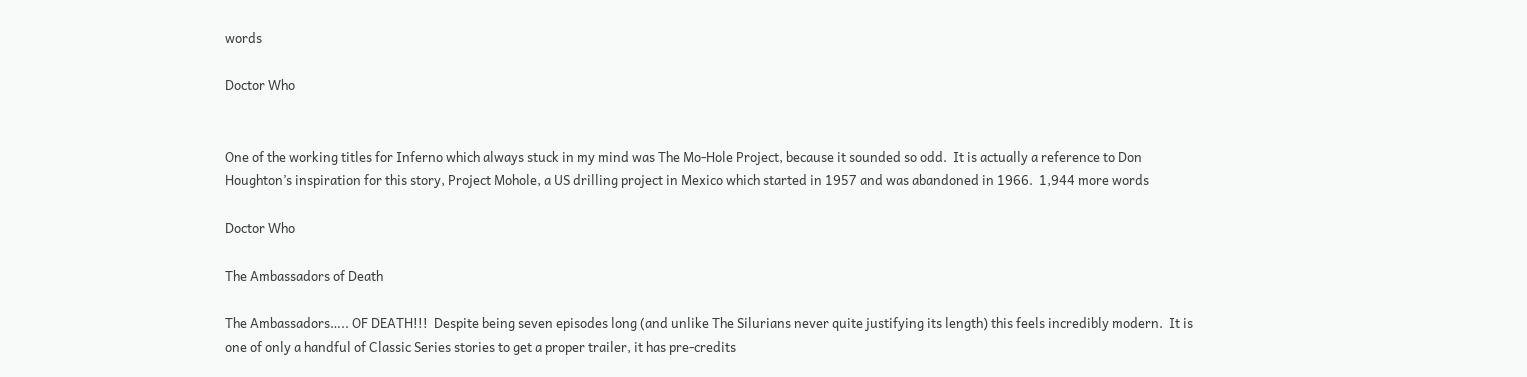words

Doctor Who


One of the working titles for Inferno which always stuck in my mind was The Mo-Hole Project, because it sounded so odd.  It is actually a reference to Don Houghton’s inspiration for this story, Project Mohole, a US drilling project in Mexico which started in 1957 and was abandoned in 1966.  1,944 more words

Doctor Who

The Ambassadors of Death

The Ambassadors….. OF DEATH!!!  Despite being seven episodes long (and unlike The Silurians never quite justifying its length) this feels incredibly modern.  It is one of only a handful of Classic Series stories to get a proper trailer, it has pre-credits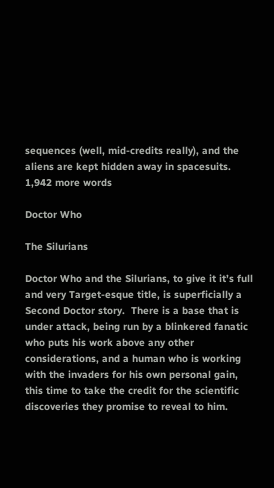sequences (well, mid-credits really), and the aliens are kept hidden away in spacesuits.  1,942 more words

Doctor Who

The Silurians

Doctor Who and the Silurians, to give it it’s full and very Target-esque title, is superficially a Second Doctor story.  There is a base that is under attack, being run by a blinkered fanatic who puts his work above any other considerations, and a human who is working with the invaders for his own personal gain, this time to take the credit for the scientific discoveries they promise to reveal to him.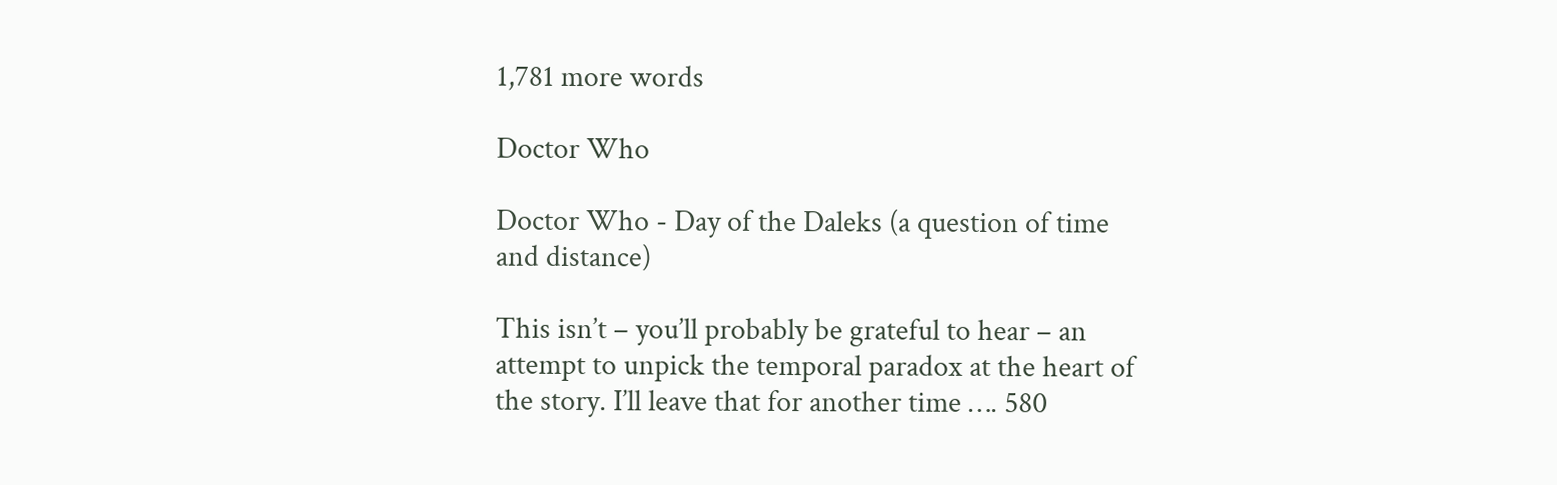1,781 more words

Doctor Who

Doctor Who - Day of the Daleks (a question of time and distance)

This isn’t – you’ll probably be grateful to hear – an attempt to unpick the temporal paradox at the heart of the story. I’ll leave that for another time …. 580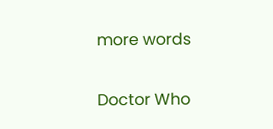more words

Doctor Who